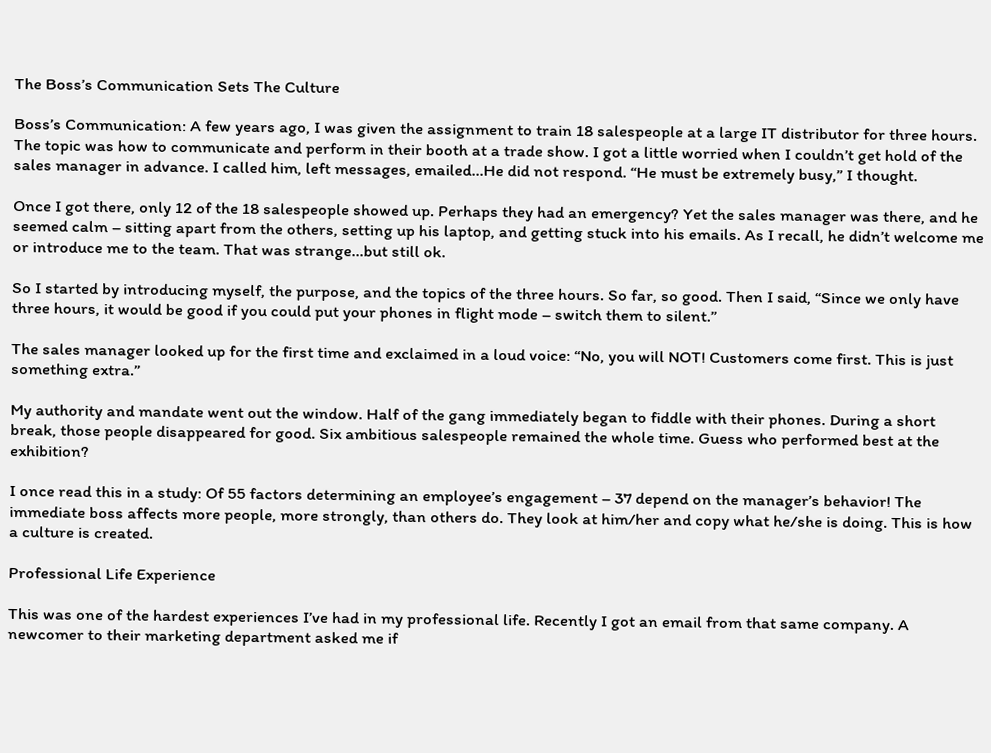The Boss’s Communication Sets The Culture

Boss’s Communication: A few years ago, I was given the assignment to train 18 salespeople at a large IT distributor for three hours. The topic was how to communicate and perform in their booth at a trade show. I got a little worried when I couldn’t get hold of the sales manager in advance. I called him, left messages, emailed…He did not respond. “He must be extremely busy,” I thought.

Once I got there, only 12 of the 18 salespeople showed up. Perhaps they had an emergency? Yet the sales manager was there, and he seemed calm – sitting apart from the others, setting up his laptop, and getting stuck into his emails. As I recall, he didn’t welcome me or introduce me to the team. That was strange…but still ok.

So I started by introducing myself, the purpose, and the topics of the three hours. So far, so good. Then I said, “Since we only have three hours, it would be good if you could put your phones in flight mode – switch them to silent.”

The sales manager looked up for the first time and exclaimed in a loud voice: “No, you will NOT! Customers come first. This is just something extra.”

My authority and mandate went out the window. Half of the gang immediately began to fiddle with their phones. During a short break, those people disappeared for good. Six ambitious salespeople remained the whole time. Guess who performed best at the exhibition?

I once read this in a study: Of 55 factors determining an employee’s engagement – 37 depend on the manager’s behavior! The immediate boss affects more people, more strongly, than others do. They look at him/her and copy what he/she is doing. This is how a culture is created.

Professional Life Experience

This was one of the hardest experiences I’ve had in my professional life. Recently I got an email from that same company. A newcomer to their marketing department asked me if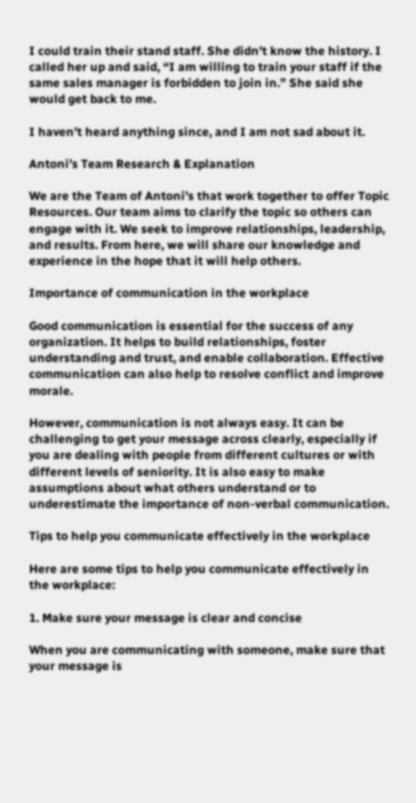I could train their stand staff. She didn’t know the history. I called her up and said, “I am willing to train your staff if the same sales manager is forbidden to join in.” She said she would get back to me.

I haven’t heard anything since, and I am not sad about it.

Antoni’s Team Research & Explanation

We are the Team of Antoni’s that work together to offer Topic Resources. Our team aims to clarify the topic so others can engage with it. We seek to improve relationships, leadership, and results. From here, we will share our knowledge and experience in the hope that it will help others.

Importance of communication in the workplace

Good communication is essential for the success of any organization. It helps to build relationships, foster understanding and trust, and enable collaboration. Effective communication can also help to resolve conflict and improve morale.

However, communication is not always easy. It can be challenging to get your message across clearly, especially if you are dealing with people from different cultures or with different levels of seniority. It is also easy to make assumptions about what others understand or to underestimate the importance of non-verbal communication.

Tips to help you communicate effectively in the workplace

Here are some tips to help you communicate effectively in the workplace:

1. Make sure your message is clear and concise

When you are communicating with someone, make sure that your message is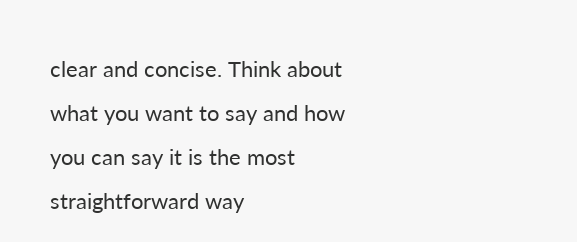clear and concise. Think about what you want to say and how you can say it is the most straightforward way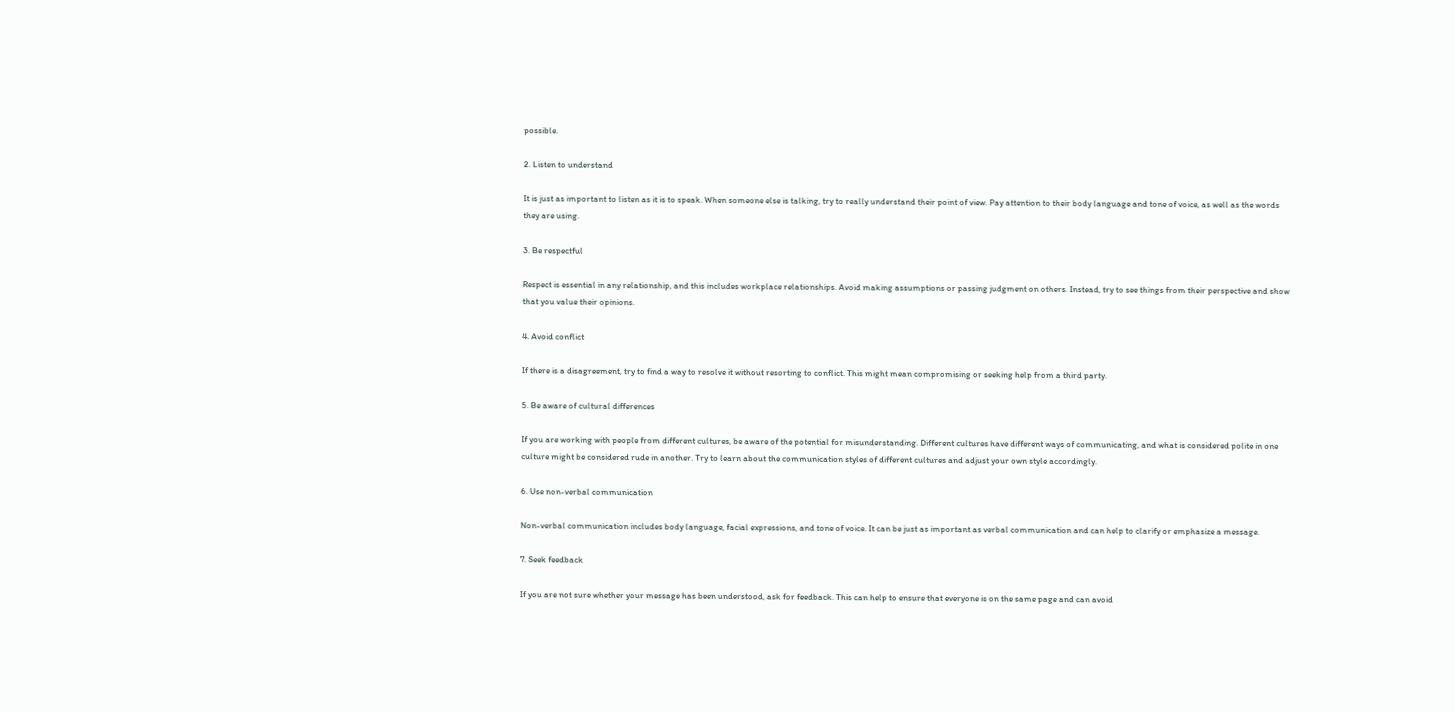possible.

2. Listen to understand

It is just as important to listen as it is to speak. When someone else is talking, try to really understand their point of view. Pay attention to their body language and tone of voice, as well as the words they are using.

3. Be respectful

Respect is essential in any relationship, and this includes workplace relationships. Avoid making assumptions or passing judgment on others. Instead, try to see things from their perspective and show that you value their opinions.

4. Avoid conflict

If there is a disagreement, try to find a way to resolve it without resorting to conflict. This might mean compromising or seeking help from a third party.

5. Be aware of cultural differences

If you are working with people from different cultures, be aware of the potential for misunderstanding. Different cultures have different ways of communicating, and what is considered polite in one culture might be considered rude in another. Try to learn about the communication styles of different cultures and adjust your own style accordingly.

6. Use non-verbal communication

Non-verbal communication includes body language, facial expressions, and tone of voice. It can be just as important as verbal communication and can help to clarify or emphasize a message.

7. Seek feedback

If you are not sure whether your message has been understood, ask for feedback. This can help to ensure that everyone is on the same page and can avoid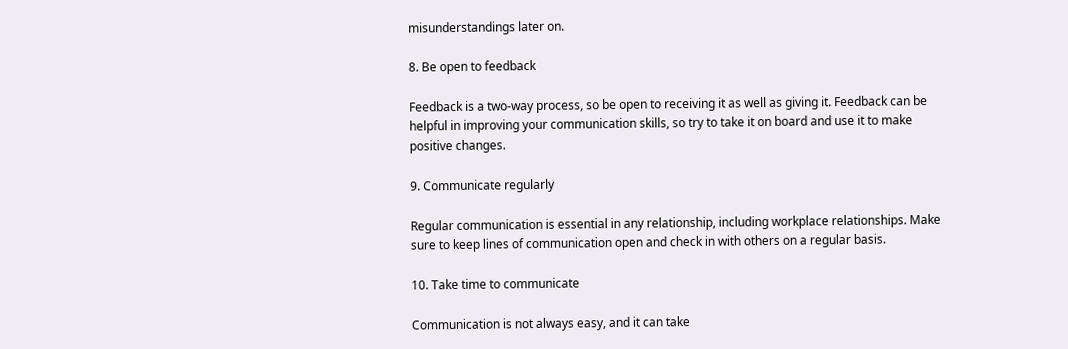misunderstandings later on.

8. Be open to feedback

Feedback is a two-way process, so be open to receiving it as well as giving it. Feedback can be helpful in improving your communication skills, so try to take it on board and use it to make positive changes.

9. Communicate regularly

Regular communication is essential in any relationship, including workplace relationships. Make sure to keep lines of communication open and check in with others on a regular basis.

10. Take time to communicate

Communication is not always easy, and it can take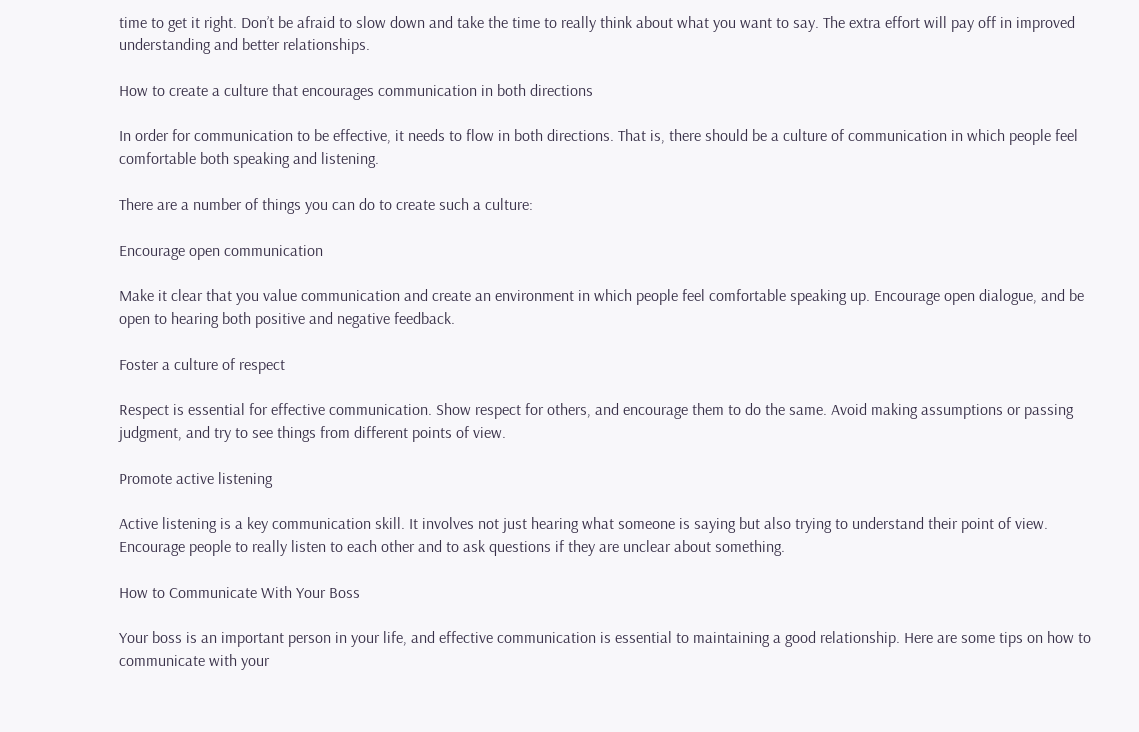time to get it right. Don’t be afraid to slow down and take the time to really think about what you want to say. The extra effort will pay off in improved understanding and better relationships.

How to create a culture that encourages communication in both directions

In order for communication to be effective, it needs to flow in both directions. That is, there should be a culture of communication in which people feel comfortable both speaking and listening.

There are a number of things you can do to create such a culture:

Encourage open communication

Make it clear that you value communication and create an environment in which people feel comfortable speaking up. Encourage open dialogue, and be open to hearing both positive and negative feedback.

Foster a culture of respect

Respect is essential for effective communication. Show respect for others, and encourage them to do the same. Avoid making assumptions or passing judgment, and try to see things from different points of view.

Promote active listening

Active listening is a key communication skill. It involves not just hearing what someone is saying but also trying to understand their point of view. Encourage people to really listen to each other and to ask questions if they are unclear about something.

How to Communicate With Your Boss

Your boss is an important person in your life, and effective communication is essential to maintaining a good relationship. Here are some tips on how to communicate with your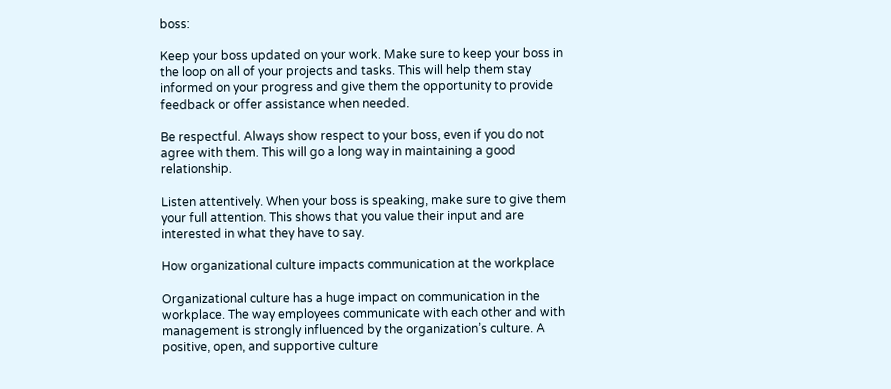boss:

Keep your boss updated on your work. Make sure to keep your boss in the loop on all of your projects and tasks. This will help them stay informed on your progress and give them the opportunity to provide feedback or offer assistance when needed.

Be respectful. Always show respect to your boss, even if you do not agree with them. This will go a long way in maintaining a good relationship.

Listen attentively. When your boss is speaking, make sure to give them your full attention. This shows that you value their input and are interested in what they have to say.

How organizational culture impacts communication at the workplace

Organizational culture has a huge impact on communication in the workplace. The way employees communicate with each other and with management is strongly influenced by the organization’s culture. A positive, open, and supportive culture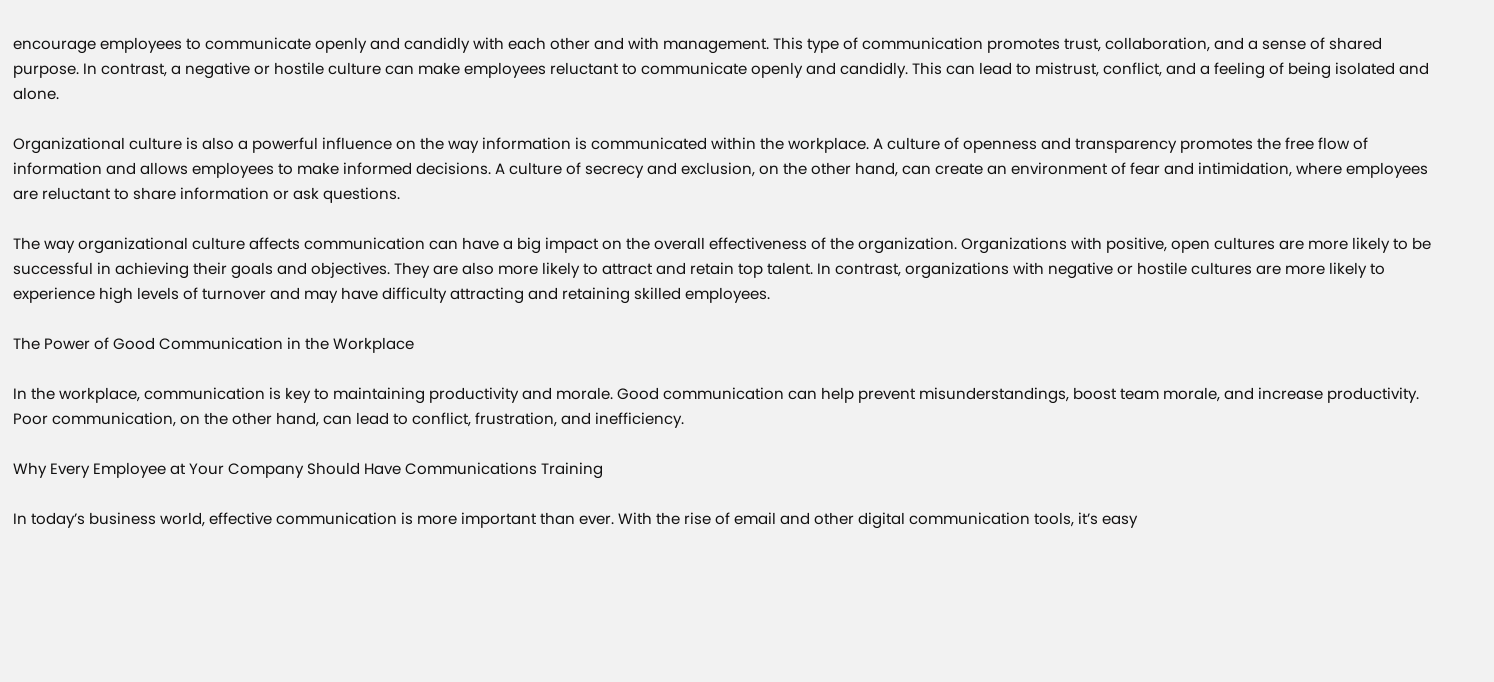encourage employees to communicate openly and candidly with each other and with management. This type of communication promotes trust, collaboration, and a sense of shared purpose. In contrast, a negative or hostile culture can make employees reluctant to communicate openly and candidly. This can lead to mistrust, conflict, and a feeling of being isolated and alone.

Organizational culture is also a powerful influence on the way information is communicated within the workplace. A culture of openness and transparency promotes the free flow of information and allows employees to make informed decisions. A culture of secrecy and exclusion, on the other hand, can create an environment of fear and intimidation, where employees are reluctant to share information or ask questions.

The way organizational culture affects communication can have a big impact on the overall effectiveness of the organization. Organizations with positive, open cultures are more likely to be successful in achieving their goals and objectives. They are also more likely to attract and retain top talent. In contrast, organizations with negative or hostile cultures are more likely to experience high levels of turnover and may have difficulty attracting and retaining skilled employees.

The Power of Good Communication in the Workplace

In the workplace, communication is key to maintaining productivity and morale. Good communication can help prevent misunderstandings, boost team morale, and increase productivity. Poor communication, on the other hand, can lead to conflict, frustration, and inefficiency.

Why Every Employee at Your Company Should Have Communications Training

In today’s business world, effective communication is more important than ever. With the rise of email and other digital communication tools, it’s easy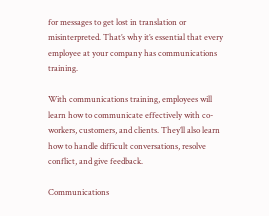for messages to get lost in translation or misinterpreted. That’s why it’s essential that every employee at your company has communications training.

With communications training, employees will learn how to communicate effectively with co-workers, customers, and clients. They’ll also learn how to handle difficult conversations, resolve conflict, and give feedback.

Communications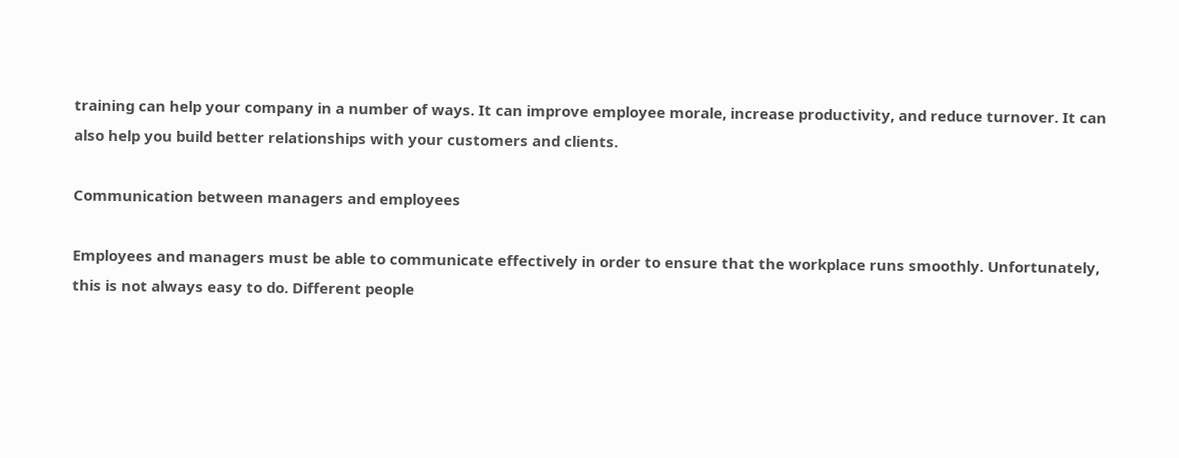training can help your company in a number of ways. It can improve employee morale, increase productivity, and reduce turnover. It can also help you build better relationships with your customers and clients.

Communication between managers and employees

Employees and managers must be able to communicate effectively in order to ensure that the workplace runs smoothly. Unfortunately, this is not always easy to do. Different people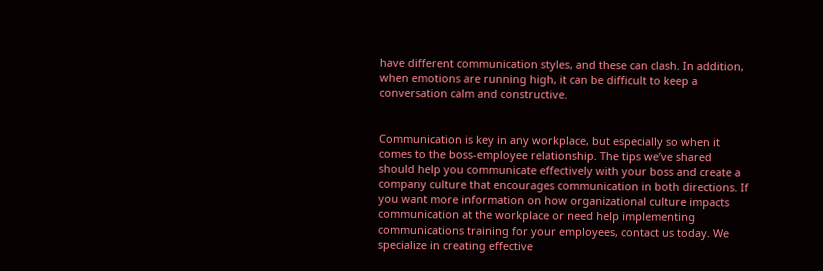have different communication styles, and these can clash. In addition, when emotions are running high, it can be difficult to keep a conversation calm and constructive.


Communication is key in any workplace, but especially so when it comes to the boss-employee relationship. The tips we’ve shared should help you communicate effectively with your boss and create a company culture that encourages communication in both directions. If you want more information on how organizational culture impacts communication at the workplace or need help implementing communications training for your employees, contact us today. We specialize in creating effective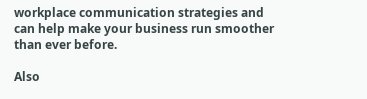workplace communication strategies and can help make your business run smoother than ever before.

Also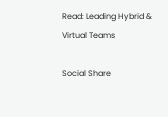Read: Leading Hybrid & Virtual Teams

Social Share